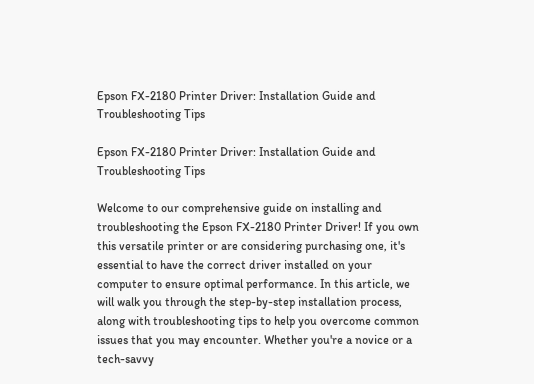Epson FX-2180 Printer Driver: Installation Guide and Troubleshooting Tips

Epson FX-2180 Printer Driver: Installation Guide and Troubleshooting Tips

Welcome to our comprehensive guide on installing and troubleshooting the Epson FX-2180 Printer Driver! If you own this versatile printer or are considering purchasing one, it's essential to have the correct driver installed on your computer to ensure optimal performance. In this article, we will walk you through the step-by-step installation process, along with troubleshooting tips to help you overcome common issues that you may encounter. Whether you're a novice or a tech-savvy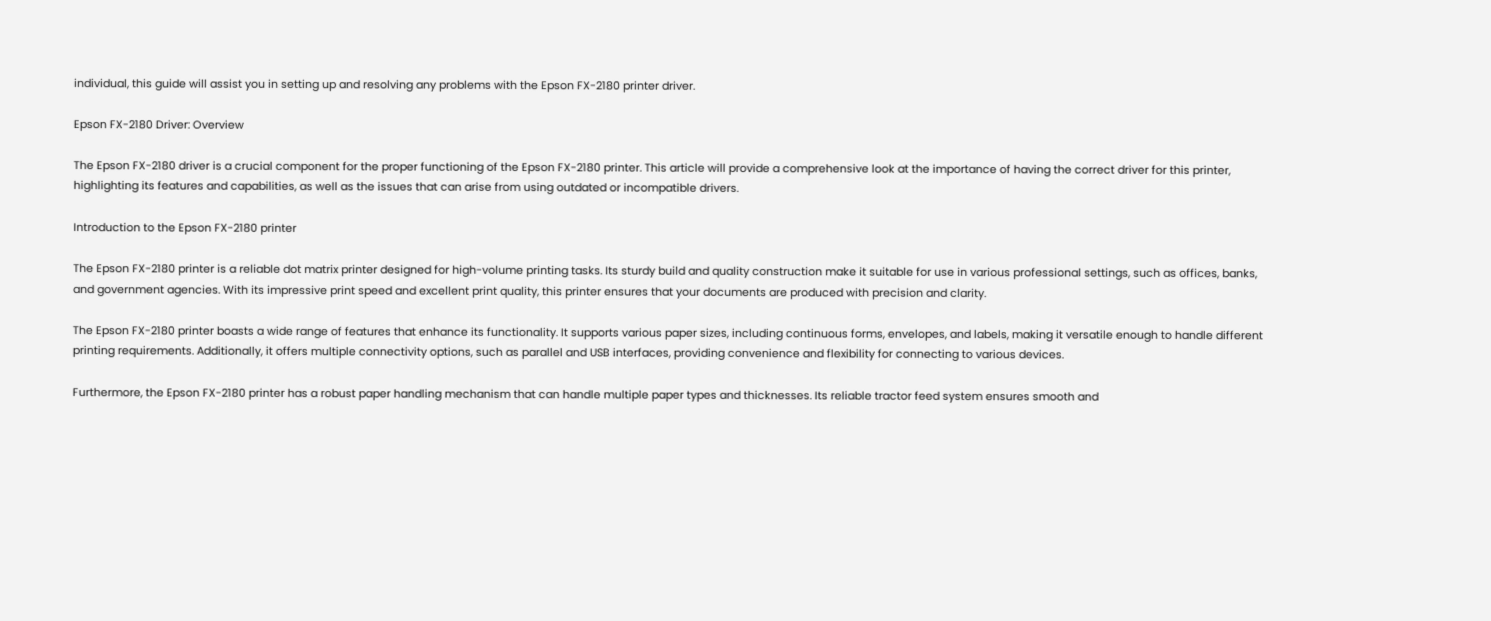individual, this guide will assist you in setting up and resolving any problems with the Epson FX-2180 printer driver.

Epson FX-2180 Driver: Overview

The Epson FX-2180 driver is a crucial component for the proper functioning of the Epson FX-2180 printer. This article will provide a comprehensive look at the importance of having the correct driver for this printer, highlighting its features and capabilities, as well as the issues that can arise from using outdated or incompatible drivers.

Introduction to the Epson FX-2180 printer

The Epson FX-2180 printer is a reliable dot matrix printer designed for high-volume printing tasks. Its sturdy build and quality construction make it suitable for use in various professional settings, such as offices, banks, and government agencies. With its impressive print speed and excellent print quality, this printer ensures that your documents are produced with precision and clarity.

The Epson FX-2180 printer boasts a wide range of features that enhance its functionality. It supports various paper sizes, including continuous forms, envelopes, and labels, making it versatile enough to handle different printing requirements. Additionally, it offers multiple connectivity options, such as parallel and USB interfaces, providing convenience and flexibility for connecting to various devices.

Furthermore, the Epson FX-2180 printer has a robust paper handling mechanism that can handle multiple paper types and thicknesses. Its reliable tractor feed system ensures smooth and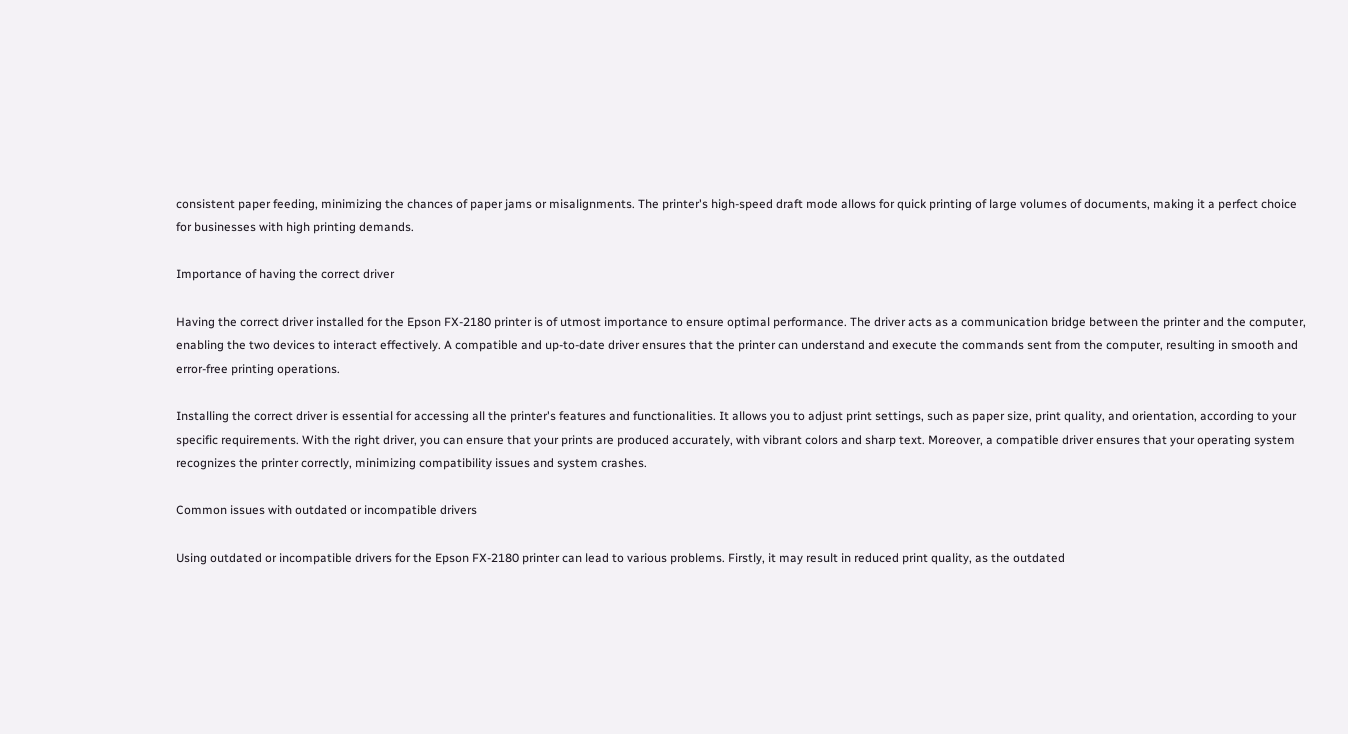consistent paper feeding, minimizing the chances of paper jams or misalignments. The printer's high-speed draft mode allows for quick printing of large volumes of documents, making it a perfect choice for businesses with high printing demands.

Importance of having the correct driver

Having the correct driver installed for the Epson FX-2180 printer is of utmost importance to ensure optimal performance. The driver acts as a communication bridge between the printer and the computer, enabling the two devices to interact effectively. A compatible and up-to-date driver ensures that the printer can understand and execute the commands sent from the computer, resulting in smooth and error-free printing operations.

Installing the correct driver is essential for accessing all the printer's features and functionalities. It allows you to adjust print settings, such as paper size, print quality, and orientation, according to your specific requirements. With the right driver, you can ensure that your prints are produced accurately, with vibrant colors and sharp text. Moreover, a compatible driver ensures that your operating system recognizes the printer correctly, minimizing compatibility issues and system crashes.

Common issues with outdated or incompatible drivers

Using outdated or incompatible drivers for the Epson FX-2180 printer can lead to various problems. Firstly, it may result in reduced print quality, as the outdated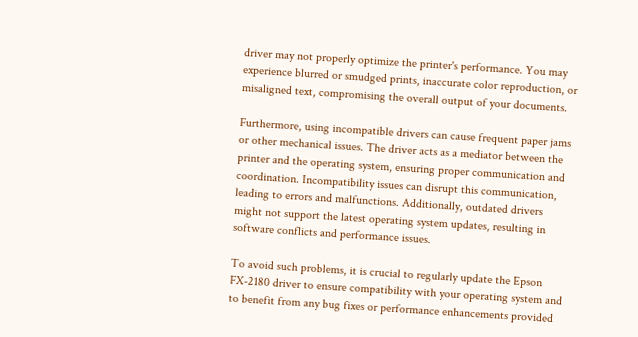driver may not properly optimize the printer's performance. You may experience blurred or smudged prints, inaccurate color reproduction, or misaligned text, compromising the overall output of your documents.

Furthermore, using incompatible drivers can cause frequent paper jams or other mechanical issues. The driver acts as a mediator between the printer and the operating system, ensuring proper communication and coordination. Incompatibility issues can disrupt this communication, leading to errors and malfunctions. Additionally, outdated drivers might not support the latest operating system updates, resulting in software conflicts and performance issues.

To avoid such problems, it is crucial to regularly update the Epson FX-2180 driver to ensure compatibility with your operating system and to benefit from any bug fixes or performance enhancements provided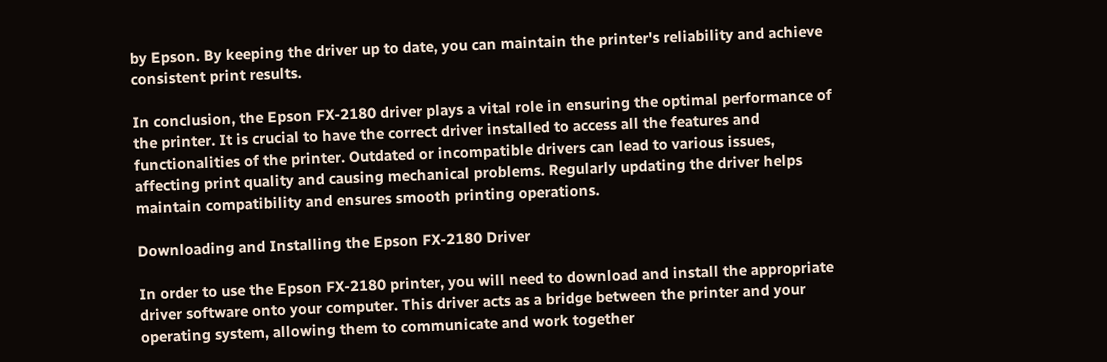by Epson. By keeping the driver up to date, you can maintain the printer's reliability and achieve consistent print results.

In conclusion, the Epson FX-2180 driver plays a vital role in ensuring the optimal performance of the printer. It is crucial to have the correct driver installed to access all the features and functionalities of the printer. Outdated or incompatible drivers can lead to various issues, affecting print quality and causing mechanical problems. Regularly updating the driver helps maintain compatibility and ensures smooth printing operations.

Downloading and Installing the Epson FX-2180 Driver

In order to use the Epson FX-2180 printer, you will need to download and install the appropriate driver software onto your computer. This driver acts as a bridge between the printer and your operating system, allowing them to communicate and work together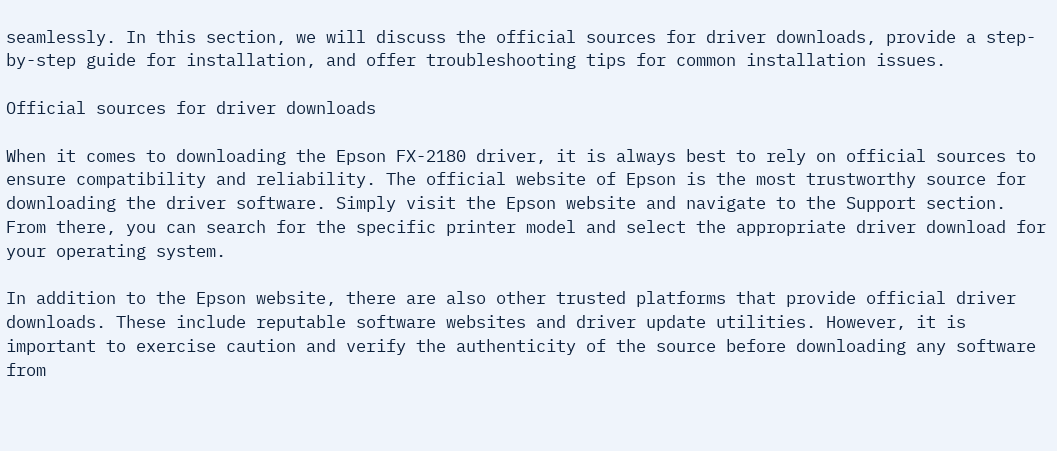seamlessly. In this section, we will discuss the official sources for driver downloads, provide a step-by-step guide for installation, and offer troubleshooting tips for common installation issues.

Official sources for driver downloads

When it comes to downloading the Epson FX-2180 driver, it is always best to rely on official sources to ensure compatibility and reliability. The official website of Epson is the most trustworthy source for downloading the driver software. Simply visit the Epson website and navigate to the Support section. From there, you can search for the specific printer model and select the appropriate driver download for your operating system.

In addition to the Epson website, there are also other trusted platforms that provide official driver downloads. These include reputable software websites and driver update utilities. However, it is important to exercise caution and verify the authenticity of the source before downloading any software from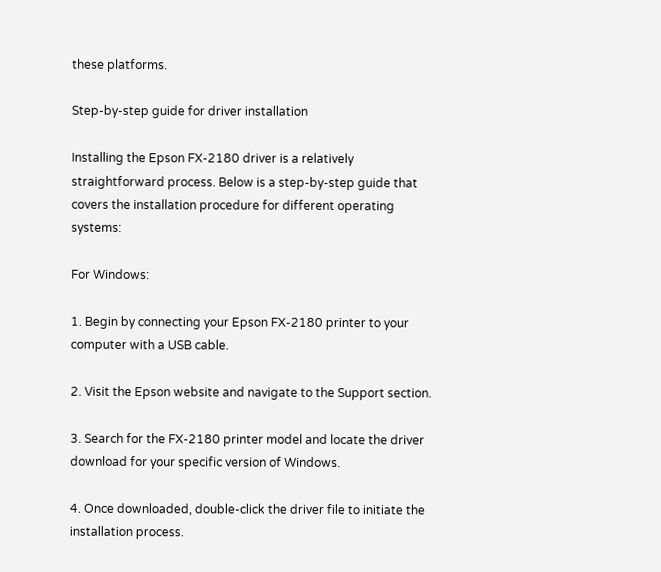these platforms.

Step-by-step guide for driver installation

Installing the Epson FX-2180 driver is a relatively straightforward process. Below is a step-by-step guide that covers the installation procedure for different operating systems:

For Windows:

1. Begin by connecting your Epson FX-2180 printer to your computer with a USB cable.

2. Visit the Epson website and navigate to the Support section.

3. Search for the FX-2180 printer model and locate the driver download for your specific version of Windows.

4. Once downloaded, double-click the driver file to initiate the installation process.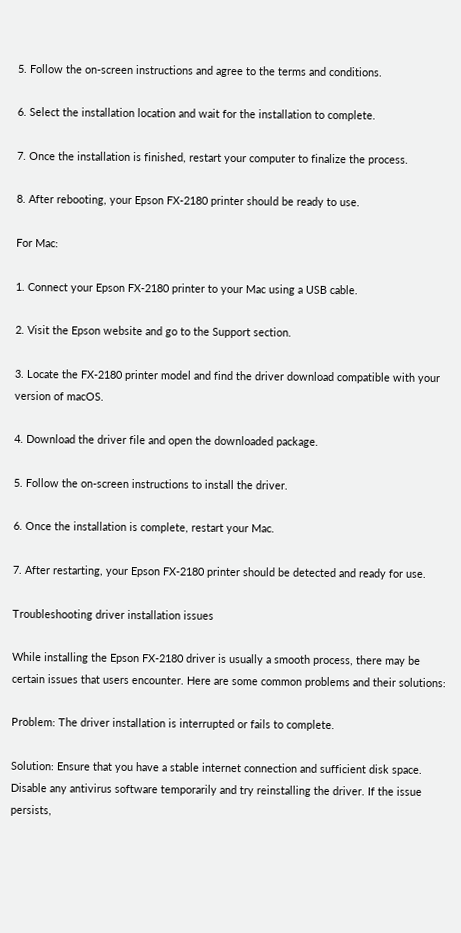5. Follow the on-screen instructions and agree to the terms and conditions.

6. Select the installation location and wait for the installation to complete.

7. Once the installation is finished, restart your computer to finalize the process.

8. After rebooting, your Epson FX-2180 printer should be ready to use.

For Mac:

1. Connect your Epson FX-2180 printer to your Mac using a USB cable.

2. Visit the Epson website and go to the Support section.

3. Locate the FX-2180 printer model and find the driver download compatible with your version of macOS.

4. Download the driver file and open the downloaded package.

5. Follow the on-screen instructions to install the driver.

6. Once the installation is complete, restart your Mac.

7. After restarting, your Epson FX-2180 printer should be detected and ready for use.

Troubleshooting driver installation issues

While installing the Epson FX-2180 driver is usually a smooth process, there may be certain issues that users encounter. Here are some common problems and their solutions:

Problem: The driver installation is interrupted or fails to complete.

Solution: Ensure that you have a stable internet connection and sufficient disk space. Disable any antivirus software temporarily and try reinstalling the driver. If the issue persists,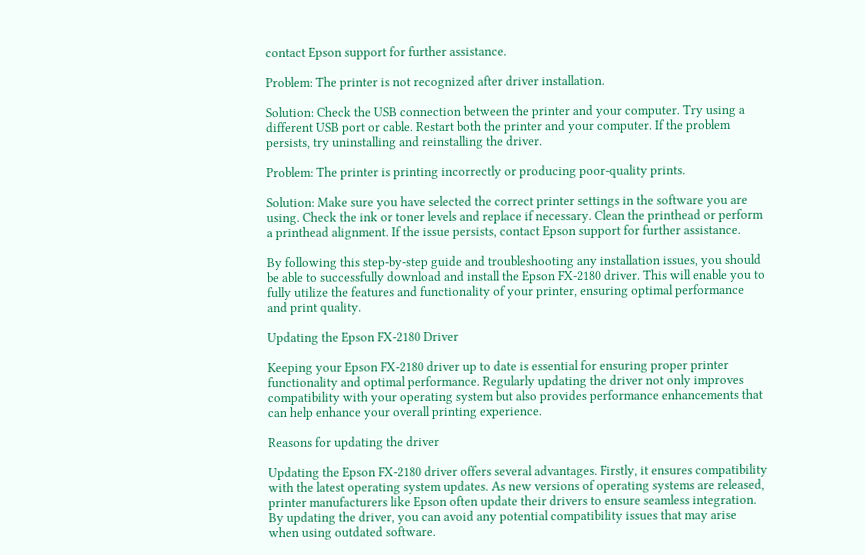contact Epson support for further assistance.

Problem: The printer is not recognized after driver installation.

Solution: Check the USB connection between the printer and your computer. Try using a different USB port or cable. Restart both the printer and your computer. If the problem persists, try uninstalling and reinstalling the driver.

Problem: The printer is printing incorrectly or producing poor-quality prints.

Solution: Make sure you have selected the correct printer settings in the software you are using. Check the ink or toner levels and replace if necessary. Clean the printhead or perform a printhead alignment. If the issue persists, contact Epson support for further assistance.

By following this step-by-step guide and troubleshooting any installation issues, you should be able to successfully download and install the Epson FX-2180 driver. This will enable you to fully utilize the features and functionality of your printer, ensuring optimal performance and print quality.

Updating the Epson FX-2180 Driver

Keeping your Epson FX-2180 driver up to date is essential for ensuring proper printer functionality and optimal performance. Regularly updating the driver not only improves compatibility with your operating system but also provides performance enhancements that can help enhance your overall printing experience.

Reasons for updating the driver

Updating the Epson FX-2180 driver offers several advantages. Firstly, it ensures compatibility with the latest operating system updates. As new versions of operating systems are released, printer manufacturers like Epson often update their drivers to ensure seamless integration. By updating the driver, you can avoid any potential compatibility issues that may arise when using outdated software.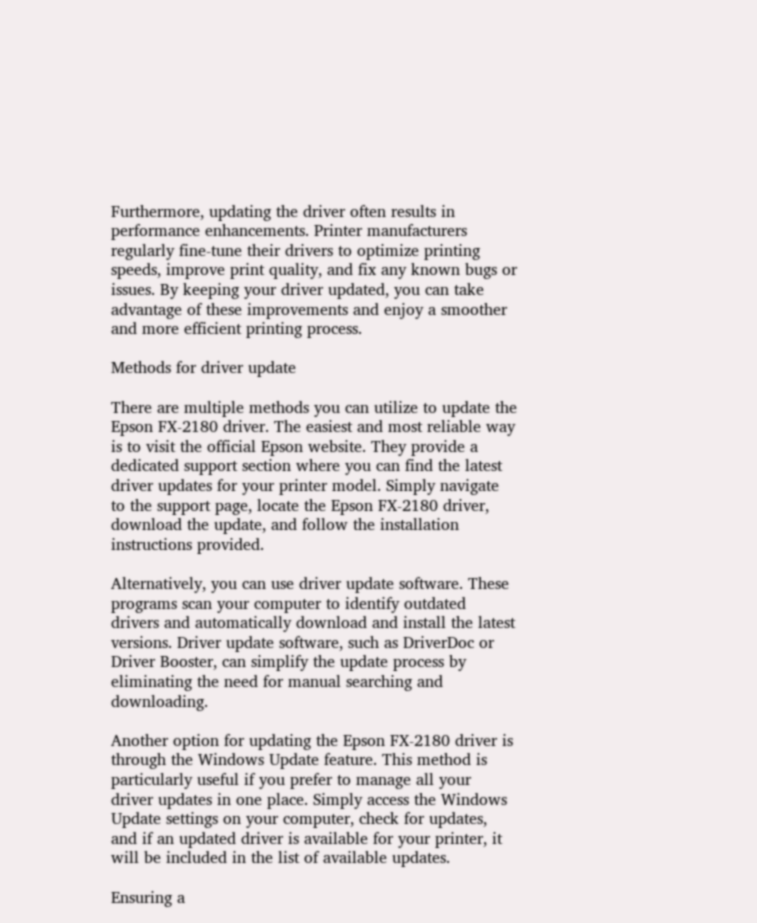Furthermore, updating the driver often results in performance enhancements. Printer manufacturers regularly fine-tune their drivers to optimize printing speeds, improve print quality, and fix any known bugs or issues. By keeping your driver updated, you can take advantage of these improvements and enjoy a smoother and more efficient printing process.

Methods for driver update

There are multiple methods you can utilize to update the Epson FX-2180 driver. The easiest and most reliable way is to visit the official Epson website. They provide a dedicated support section where you can find the latest driver updates for your printer model. Simply navigate to the support page, locate the Epson FX-2180 driver, download the update, and follow the installation instructions provided.

Alternatively, you can use driver update software. These programs scan your computer to identify outdated drivers and automatically download and install the latest versions. Driver update software, such as DriverDoc or Driver Booster, can simplify the update process by eliminating the need for manual searching and downloading.

Another option for updating the Epson FX-2180 driver is through the Windows Update feature. This method is particularly useful if you prefer to manage all your driver updates in one place. Simply access the Windows Update settings on your computer, check for updates, and if an updated driver is available for your printer, it will be included in the list of available updates.

Ensuring a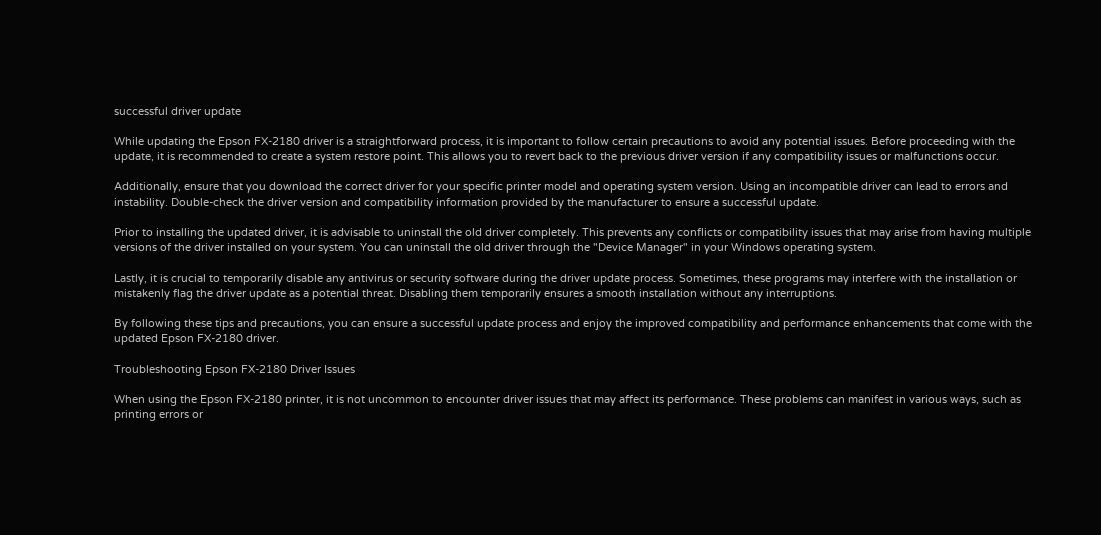successful driver update

While updating the Epson FX-2180 driver is a straightforward process, it is important to follow certain precautions to avoid any potential issues. Before proceeding with the update, it is recommended to create a system restore point. This allows you to revert back to the previous driver version if any compatibility issues or malfunctions occur.

Additionally, ensure that you download the correct driver for your specific printer model and operating system version. Using an incompatible driver can lead to errors and instability. Double-check the driver version and compatibility information provided by the manufacturer to ensure a successful update.

Prior to installing the updated driver, it is advisable to uninstall the old driver completely. This prevents any conflicts or compatibility issues that may arise from having multiple versions of the driver installed on your system. You can uninstall the old driver through the "Device Manager" in your Windows operating system.

Lastly, it is crucial to temporarily disable any antivirus or security software during the driver update process. Sometimes, these programs may interfere with the installation or mistakenly flag the driver update as a potential threat. Disabling them temporarily ensures a smooth installation without any interruptions.

By following these tips and precautions, you can ensure a successful update process and enjoy the improved compatibility and performance enhancements that come with the updated Epson FX-2180 driver.

Troubleshooting Epson FX-2180 Driver Issues

When using the Epson FX-2180 printer, it is not uncommon to encounter driver issues that may affect its performance. These problems can manifest in various ways, such as printing errors or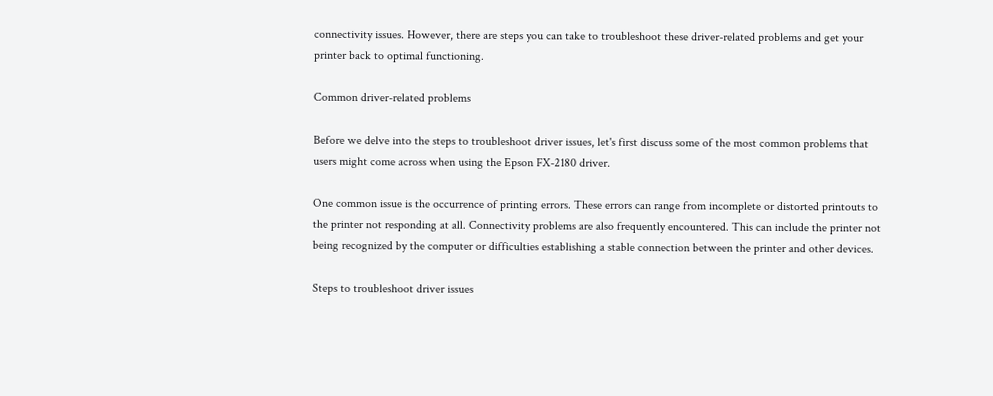connectivity issues. However, there are steps you can take to troubleshoot these driver-related problems and get your printer back to optimal functioning.

Common driver-related problems

Before we delve into the steps to troubleshoot driver issues, let's first discuss some of the most common problems that users might come across when using the Epson FX-2180 driver.

One common issue is the occurrence of printing errors. These errors can range from incomplete or distorted printouts to the printer not responding at all. Connectivity problems are also frequently encountered. This can include the printer not being recognized by the computer or difficulties establishing a stable connection between the printer and other devices.

Steps to troubleshoot driver issues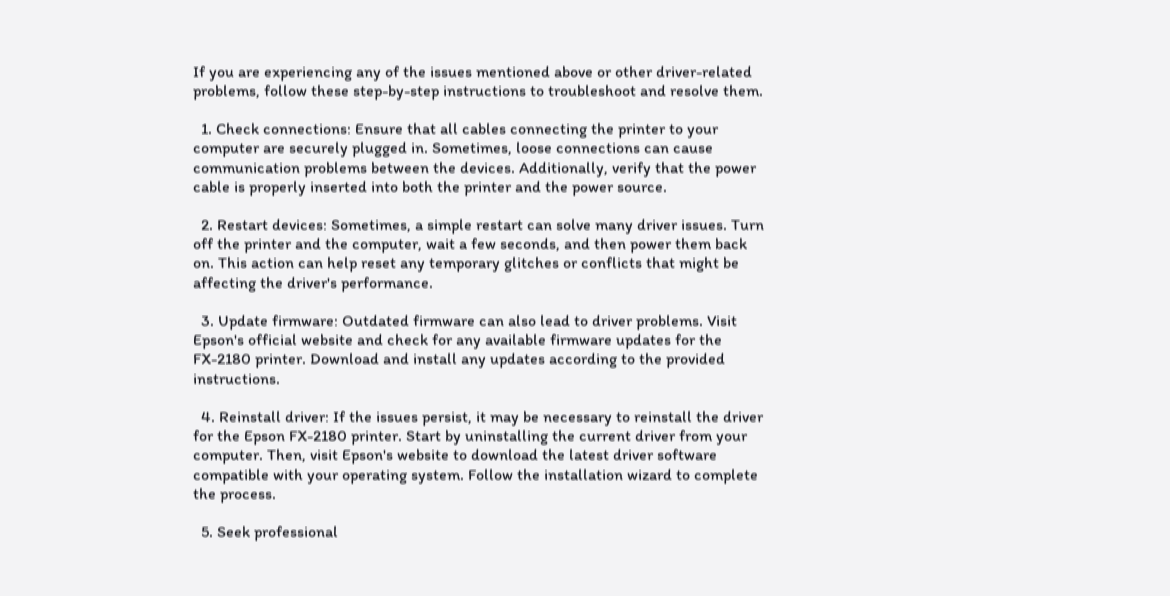If you are experiencing any of the issues mentioned above or other driver-related problems, follow these step-by-step instructions to troubleshoot and resolve them.

  1. Check connections: Ensure that all cables connecting the printer to your computer are securely plugged in. Sometimes, loose connections can cause communication problems between the devices. Additionally, verify that the power cable is properly inserted into both the printer and the power source.

  2. Restart devices: Sometimes, a simple restart can solve many driver issues. Turn off the printer and the computer, wait a few seconds, and then power them back on. This action can help reset any temporary glitches or conflicts that might be affecting the driver's performance.

  3. Update firmware: Outdated firmware can also lead to driver problems. Visit Epson's official website and check for any available firmware updates for the FX-2180 printer. Download and install any updates according to the provided instructions.

  4. Reinstall driver: If the issues persist, it may be necessary to reinstall the driver for the Epson FX-2180 printer. Start by uninstalling the current driver from your computer. Then, visit Epson's website to download the latest driver software compatible with your operating system. Follow the installation wizard to complete the process.

  5. Seek professional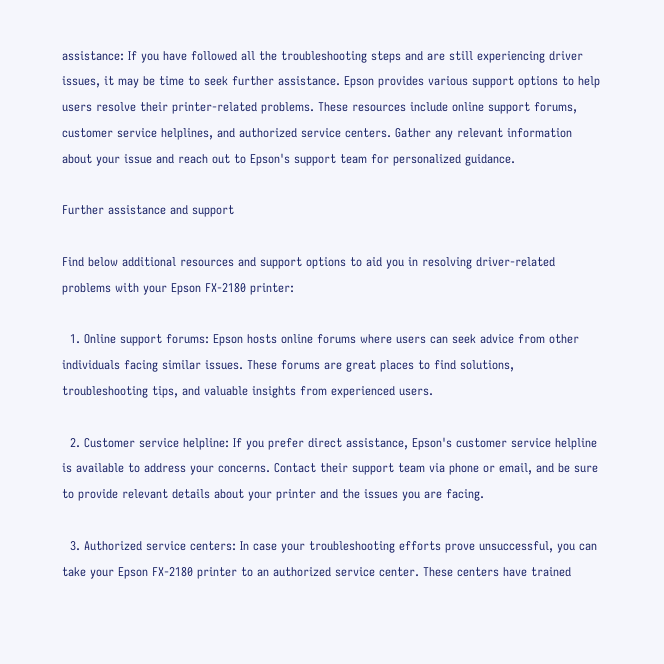assistance: If you have followed all the troubleshooting steps and are still experiencing driver issues, it may be time to seek further assistance. Epson provides various support options to help users resolve their printer-related problems. These resources include online support forums, customer service helplines, and authorized service centers. Gather any relevant information about your issue and reach out to Epson's support team for personalized guidance.

Further assistance and support

Find below additional resources and support options to aid you in resolving driver-related problems with your Epson FX-2180 printer:

  1. Online support forums: Epson hosts online forums where users can seek advice from other individuals facing similar issues. These forums are great places to find solutions, troubleshooting tips, and valuable insights from experienced users.

  2. Customer service helpline: If you prefer direct assistance, Epson's customer service helpline is available to address your concerns. Contact their support team via phone or email, and be sure to provide relevant details about your printer and the issues you are facing.

  3. Authorized service centers: In case your troubleshooting efforts prove unsuccessful, you can take your Epson FX-2180 printer to an authorized service center. These centers have trained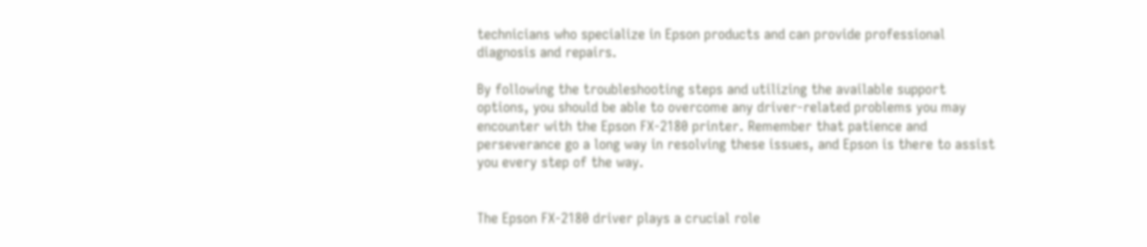technicians who specialize in Epson products and can provide professional diagnosis and repairs.

By following the troubleshooting steps and utilizing the available support options, you should be able to overcome any driver-related problems you may encounter with the Epson FX-2180 printer. Remember that patience and perseverance go a long way in resolving these issues, and Epson is there to assist you every step of the way.


The Epson FX-2180 driver plays a crucial role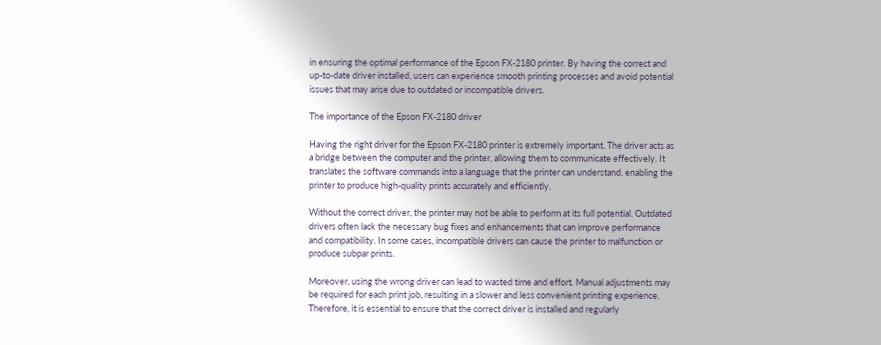in ensuring the optimal performance of the Epson FX-2180 printer. By having the correct and up-to-date driver installed, users can experience smooth printing processes and avoid potential issues that may arise due to outdated or incompatible drivers.

The importance of the Epson FX-2180 driver

Having the right driver for the Epson FX-2180 printer is extremely important. The driver acts as a bridge between the computer and the printer, allowing them to communicate effectively. It translates the software commands into a language that the printer can understand, enabling the printer to produce high-quality prints accurately and efficiently.

Without the correct driver, the printer may not be able to perform at its full potential. Outdated drivers often lack the necessary bug fixes and enhancements that can improve performance and compatibility. In some cases, incompatible drivers can cause the printer to malfunction or produce subpar prints.

Moreover, using the wrong driver can lead to wasted time and effort. Manual adjustments may be required for each print job, resulting in a slower and less convenient printing experience. Therefore, it is essential to ensure that the correct driver is installed and regularly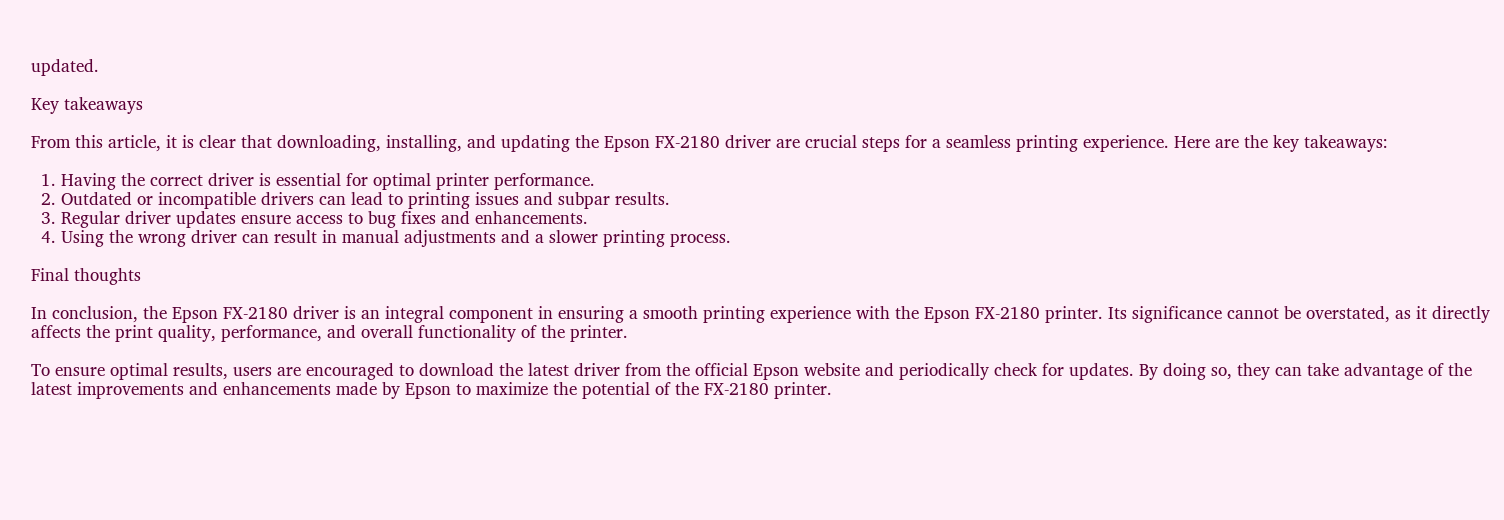updated.

Key takeaways

From this article, it is clear that downloading, installing, and updating the Epson FX-2180 driver are crucial steps for a seamless printing experience. Here are the key takeaways:

  1. Having the correct driver is essential for optimal printer performance.
  2. Outdated or incompatible drivers can lead to printing issues and subpar results.
  3. Regular driver updates ensure access to bug fixes and enhancements.
  4. Using the wrong driver can result in manual adjustments and a slower printing process.

Final thoughts

In conclusion, the Epson FX-2180 driver is an integral component in ensuring a smooth printing experience with the Epson FX-2180 printer. Its significance cannot be overstated, as it directly affects the print quality, performance, and overall functionality of the printer.

To ensure optimal results, users are encouraged to download the latest driver from the official Epson website and periodically check for updates. By doing so, they can take advantage of the latest improvements and enhancements made by Epson to maximize the potential of the FX-2180 printer.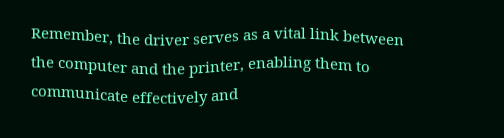Remember, the driver serves as a vital link between the computer and the printer, enabling them to communicate effectively and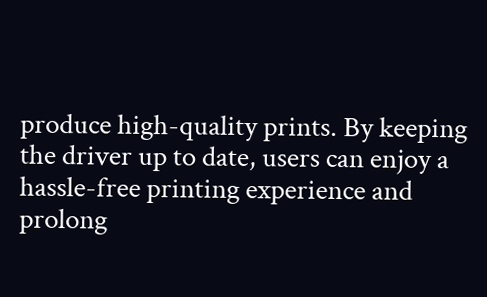produce high-quality prints. By keeping the driver up to date, users can enjoy a hassle-free printing experience and prolong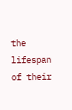the lifespan of their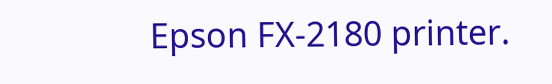Epson FX-2180 printer.